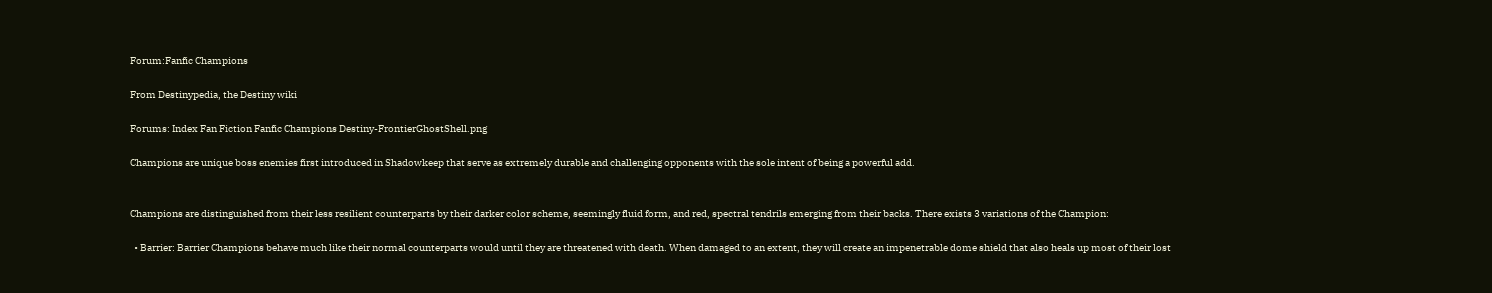Forum:Fanfic Champions

From Destinypedia, the Destiny wiki

Forums: Index Fan Fiction Fanfic Champions Destiny-FrontierGhostShell.png

Champions are unique boss enemies first introduced in Shadowkeep that serve as extremely durable and challenging opponents with the sole intent of being a powerful add.


Champions are distinguished from their less resilient counterparts by their darker color scheme, seemingly fluid form, and red, spectral tendrils emerging from their backs. There exists 3 variations of the Champion:

  • Barrier: Barrier Champions behave much like their normal counterparts would until they are threatened with death. When damaged to an extent, they will create an impenetrable dome shield that also heals up most of their lost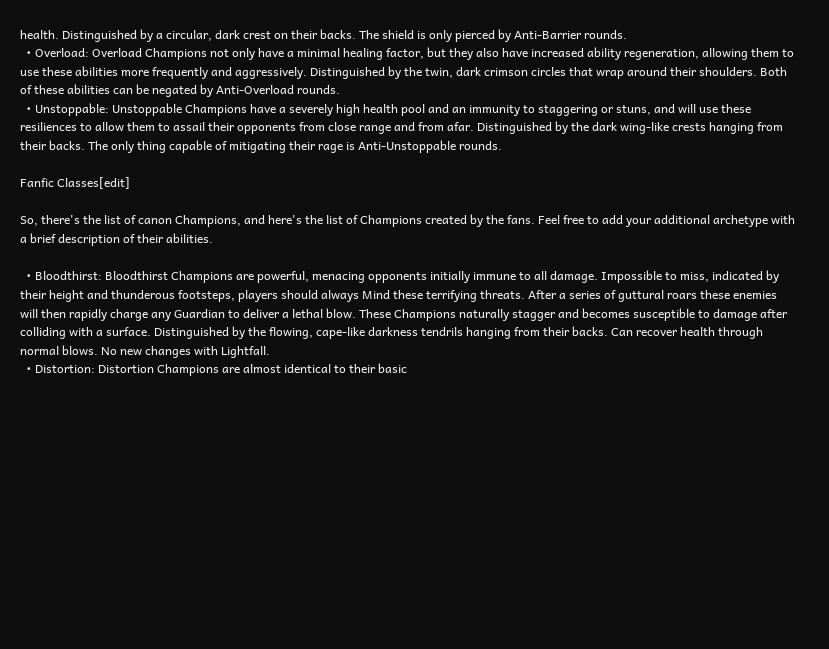health. Distinguished by a circular, dark crest on their backs. The shield is only pierced by Anti-Barrier rounds.
  • Overload: Overload Champions not only have a minimal healing factor, but they also have increased ability regeneration, allowing them to use these abilities more frequently and aggressively. Distinguished by the twin, dark crimson circles that wrap around their shoulders. Both of these abilities can be negated by Anti-Overload rounds.
  • Unstoppable: Unstoppable Champions have a severely high health pool and an immunity to staggering or stuns, and will use these resiliences to allow them to assail their opponents from close range and from afar. Distinguished by the dark wing-like crests hanging from their backs. The only thing capable of mitigating their rage is Anti-Unstoppable rounds.

Fanfic Classes[edit]

So, there's the list of canon Champions, and here's the list of Champions created by the fans. Feel free to add your additional archetype with a brief description of their abilities.

  • Bloodthirst: Bloodthirst Champions are powerful, menacing opponents initially immune to all damage. Impossible to miss, indicated by their height and thunderous footsteps, players should always Mind these terrifying threats. After a series of guttural roars these enemies will then rapidly charge any Guardian to deliver a lethal blow. These Champions naturally stagger and becomes susceptible to damage after colliding with a surface. Distinguished by the flowing, cape-like darkness tendrils hanging from their backs. Can recover health through normal blows. No new changes with Lightfall.
  • Distortion: Distortion Champions are almost identical to their basic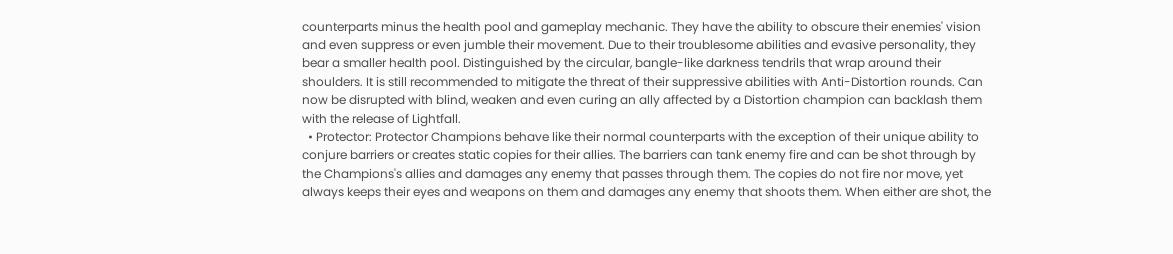counterparts minus the health pool and gameplay mechanic. They have the ability to obscure their enemies' vision and even suppress or even jumble their movement. Due to their troublesome abilities and evasive personality, they bear a smaller health pool. Distinguished by the circular, bangle-like darkness tendrils that wrap around their shoulders. It is still recommended to mitigate the threat of their suppressive abilities with Anti-Distortion rounds. Can now be disrupted with blind, weaken and even curing an ally affected by a Distortion champion can backlash them with the release of Lightfall.
  • Protector: Protector Champions behave like their normal counterparts with the exception of their unique ability to conjure barriers or creates static copies for their allies. The barriers can tank enemy fire and can be shot through by the Champions's allies and damages any enemy that passes through them. The copies do not fire nor move, yet always keeps their eyes and weapons on them and damages any enemy that shoots them. When either are shot, the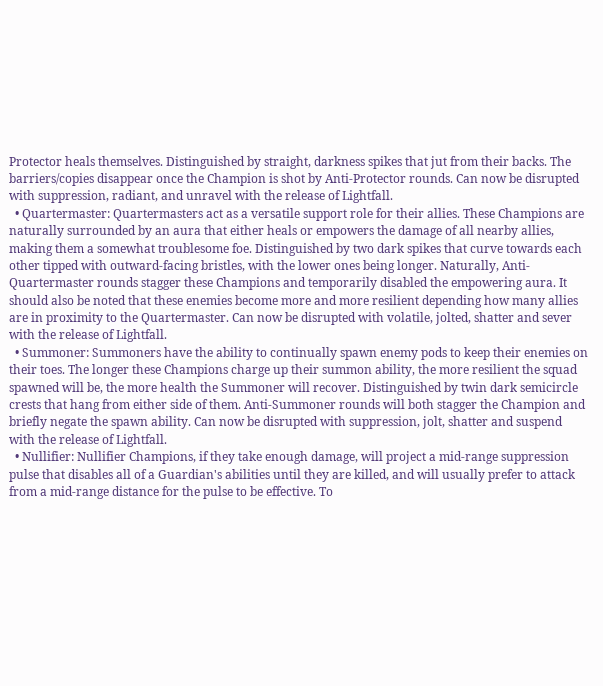Protector heals themselves. Distinguished by straight, darkness spikes that jut from their backs. The barriers/copies disappear once the Champion is shot by Anti-Protector rounds. Can now be disrupted with suppression, radiant, and unravel with the release of Lightfall.
  • Quartermaster: Quartermasters act as a versatile support role for their allies. These Champions are naturally surrounded by an aura that either heals or empowers the damage of all nearby allies, making them a somewhat troublesome foe. Distinguished by two dark spikes that curve towards each other tipped with outward-facing bristles, with the lower ones being longer. Naturally, Anti-Quartermaster rounds stagger these Champions and temporarily disabled the empowering aura. It should also be noted that these enemies become more and more resilient depending how many allies are in proximity to the Quartermaster. Can now be disrupted with volatile, jolted, shatter and sever with the release of Lightfall.
  • Summoner: Summoners have the ability to continually spawn enemy pods to keep their enemies on their toes. The longer these Champions charge up their summon ability, the more resilient the squad spawned will be, the more health the Summoner will recover. Distinguished by twin dark semicircle crests that hang from either side of them. Anti-Summoner rounds will both stagger the Champion and briefly negate the spawn ability. Can now be disrupted with suppression, jolt, shatter and suspend with the release of Lightfall.
  • Nullifier: Nullifier Champions, if they take enough damage, will project a mid-range suppression pulse that disables all of a Guardian's abilities until they are killed, and will usually prefer to attack from a mid-range distance for the pulse to be effective. To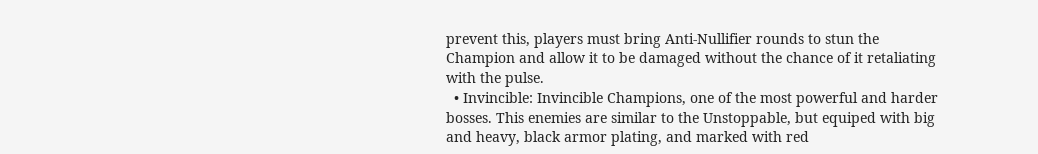prevent this, players must bring Anti-Nullifier rounds to stun the Champion and allow it to be damaged without the chance of it retaliating with the pulse.
  • Invincible: Invincible Champions, one of the most powerful and harder bosses. This enemies are similar to the Unstoppable, but equiped with big and heavy, black armor plating, and marked with red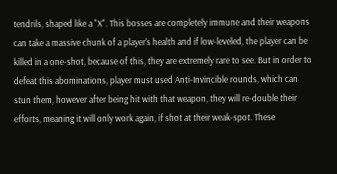tendrils, shaped like a "X". This bosses are completely immune and their weapons can take a massive chunk of a player's health and if low-leveled, the player can be killed in a one-shot, because of this, they are extremely rare to see. But in order to defeat this abominations, player must used Anti-Invincible rounds, which can stun them, however after being hit with that weapon, they will re-double their efforts, meaning it will only work again, if shot at their weak-spot. These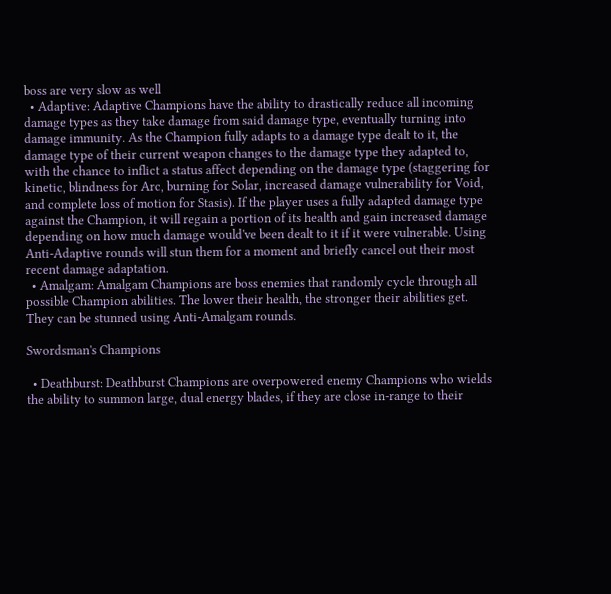boss are very slow as well
  • Adaptive: Adaptive Champions have the ability to drastically reduce all incoming damage types as they take damage from said damage type, eventually turning into damage immunity. As the Champion fully adapts to a damage type dealt to it, the damage type of their current weapon changes to the damage type they adapted to, with the chance to inflict a status affect depending on the damage type (staggering for kinetic, blindness for Arc, burning for Solar, increased damage vulnerability for Void, and complete loss of motion for Stasis). If the player uses a fully adapted damage type against the Champion, it will regain a portion of its health and gain increased damage depending on how much damage would've been dealt to it if it were vulnerable. Using Anti-Adaptive rounds will stun them for a moment and briefly cancel out their most recent damage adaptation.
  • Amalgam: Amalgam Champions are boss enemies that randomly cycle through all possible Champion abilities. The lower their health, the stronger their abilities get. They can be stunned using Anti-Amalgam rounds.

Swordsman's Champions

  • Deathburst: Deathburst Champions are overpowered enemy Champions who wields the ability to summon large, dual energy blades, if they are close in-range to their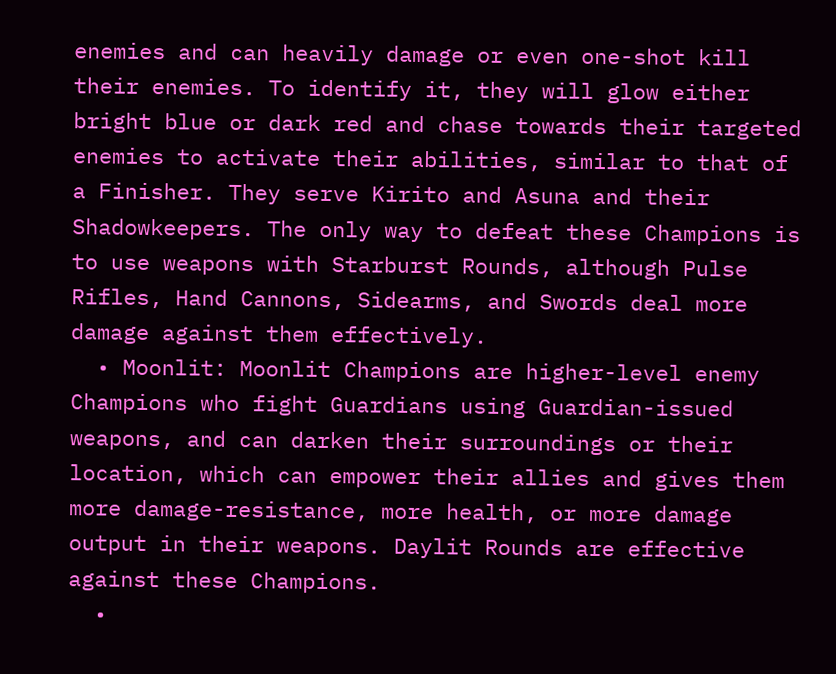enemies and can heavily damage or even one-shot kill their enemies. To identify it, they will glow either bright blue or dark red and chase towards their targeted enemies to activate their abilities, similar to that of a Finisher. They serve Kirito and Asuna and their Shadowkeepers. The only way to defeat these Champions is to use weapons with Starburst Rounds, although Pulse Rifles, Hand Cannons, Sidearms, and Swords deal more damage against them effectively.
  • Moonlit: Moonlit Champions are higher-level enemy Champions who fight Guardians using Guardian-issued weapons, and can darken their surroundings or their location, which can empower their allies and gives them more damage-resistance, more health, or more damage output in their weapons. Daylit Rounds are effective against these Champions.
  •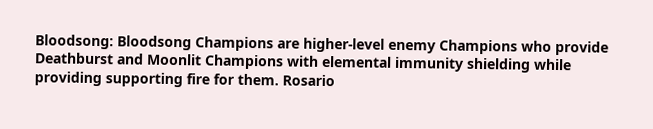Bloodsong: Bloodsong Champions are higher-level enemy Champions who provide Deathburst and Moonlit Champions with elemental immunity shielding while providing supporting fire for them. Rosario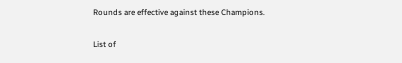Rounds are effective against these Champions.

List of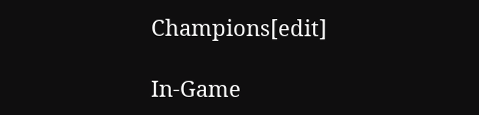Champions[edit]

In-Game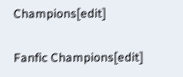Champions[edit]

Fanfic Champions[edit]